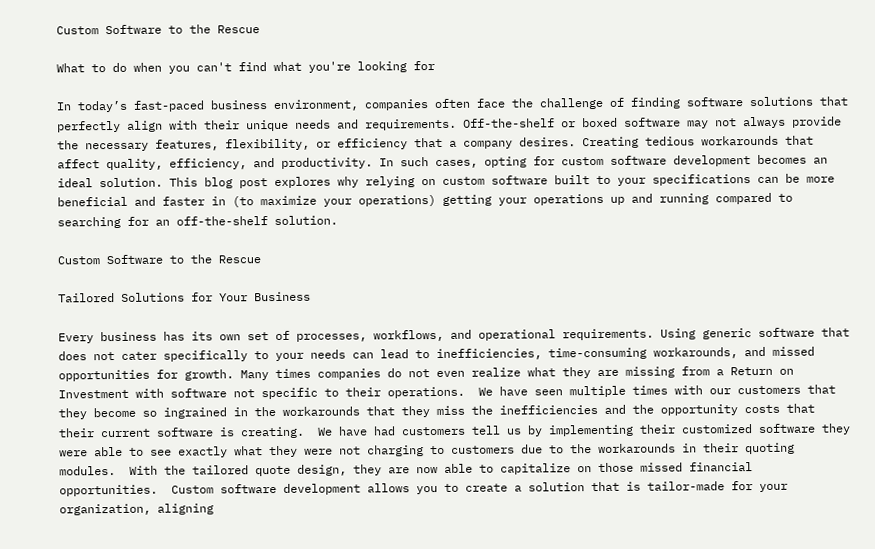Custom Software to the Rescue

What to do when you can't find what you're looking for

In today’s fast-paced business environment, companies often face the challenge of finding software solutions that perfectly align with their unique needs and requirements. Off-the-shelf or boxed software may not always provide the necessary features, flexibility, or efficiency that a company desires. Creating tedious workarounds that affect quality, efficiency, and productivity. In such cases, opting for custom software development becomes an ideal solution. This blog post explores why relying on custom software built to your specifications can be more beneficial and faster in (to maximize your operations) getting your operations up and running compared to searching for an off-the-shelf solution.

Custom Software to the Rescue

Tailored Solutions for Your Business

Every business has its own set of processes, workflows, and operational requirements. Using generic software that does not cater specifically to your needs can lead to inefficiencies, time-consuming workarounds, and missed opportunities for growth. Many times companies do not even realize what they are missing from a Return on Investment with software not specific to their operations.  We have seen multiple times with our customers that they become so ingrained in the workarounds that they miss the inefficiencies and the opportunity costs that their current software is creating.  We have had customers tell us by implementing their customized software they were able to see exactly what they were not charging to customers due to the workarounds in their quoting modules.  With the tailored quote design, they are now able to capitalize on those missed financial opportunities.  Custom software development allows you to create a solution that is tailor-made for your organization, aligning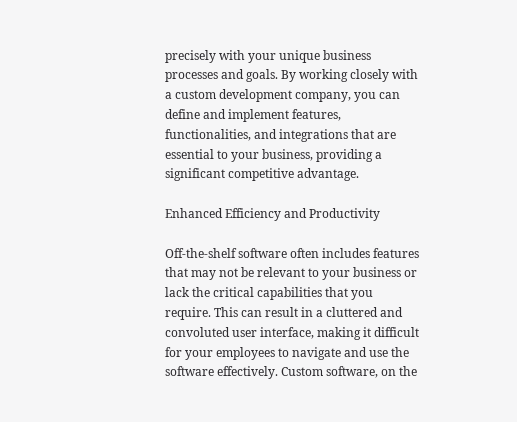precisely with your unique business processes and goals. By working closely with a custom development company, you can define and implement features, functionalities, and integrations that are essential to your business, providing a significant competitive advantage.

Enhanced Efficiency and Productivity

Off-the-shelf software often includes features that may not be relevant to your business or lack the critical capabilities that you require. This can result in a cluttered and convoluted user interface, making it difficult for your employees to navigate and use the software effectively. Custom software, on the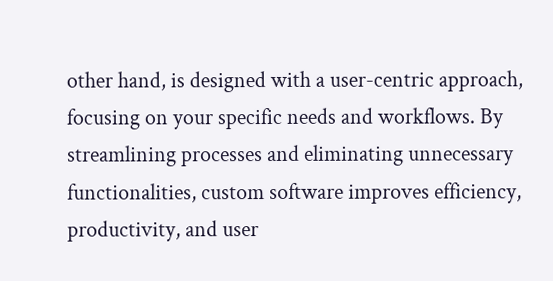other hand, is designed with a user-centric approach, focusing on your specific needs and workflows. By streamlining processes and eliminating unnecessary functionalities, custom software improves efficiency, productivity, and user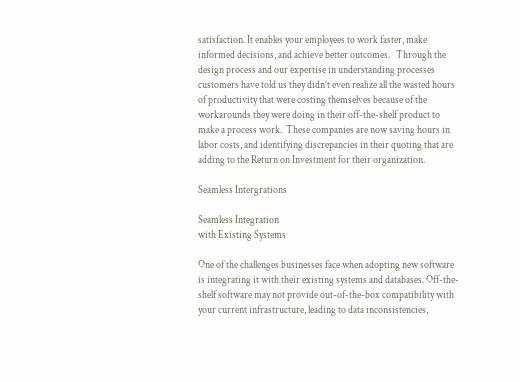satisfaction. It enables your employees to work faster, make informed decisions, and achieve better outcomes.   Through the design process and our expertise in understanding processes customers have told us they didn’t even realize all the wasted hours of productivity that were costing themselves because of the workarounds they were doing in their off-the-shelf product to make a process work.  These companies are now saving hours in labor costs, and identifying discrepancies in their quoting that are adding to the Return on Investment for their organization.

Seamless Intergrations

Seamless Integration
with Existing Systems

One of the challenges businesses face when adopting new software is integrating it with their existing systems and databases. Off-the-shelf software may not provide out-of-the-box compatibility with your current infrastructure, leading to data inconsistencies,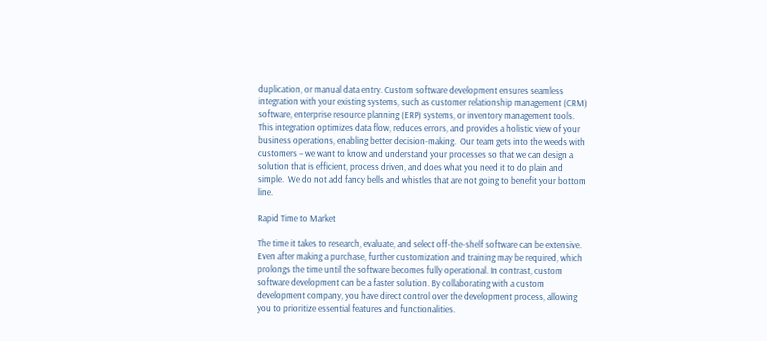duplication, or manual data entry. Custom software development ensures seamless integration with your existing systems, such as customer relationship management (CRM) software, enterprise resource planning (ERP) systems, or inventory management tools. This integration optimizes data flow, reduces errors, and provides a holistic view of your business operations, enabling better decision-making.  Our team gets into the weeds with customers – we want to know and understand your processes so that we can design a solution that is efficient, process driven, and does what you need it to do plain and simple.  We do not add fancy bells and whistles that are not going to benefit your bottom line.

Rapid Time to Market

The time it takes to research, evaluate, and select off-the-shelf software can be extensive. Even after making a purchase, further customization and training may be required, which prolongs the time until the software becomes fully operational. In contrast, custom software development can be a faster solution. By collaborating with a custom development company, you have direct control over the development process, allowing you to prioritize essential features and functionalities.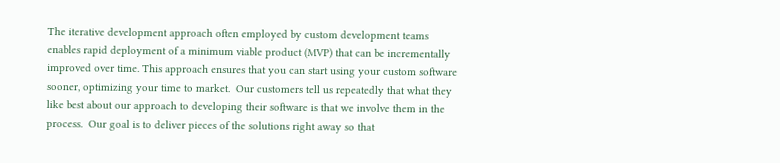The iterative development approach often employed by custom development teams enables rapid deployment of a minimum viable product (MVP) that can be incrementally improved over time. This approach ensures that you can start using your custom software sooner, optimizing your time to market.  Our customers tell us repeatedly that what they like best about our approach to developing their software is that we involve them in the process.  Our goal is to deliver pieces of the solutions right away so that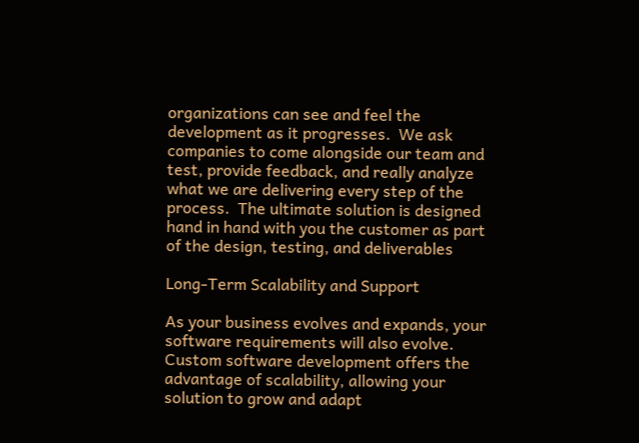organizations can see and feel the development as it progresses.  We ask companies to come alongside our team and test, provide feedback, and really analyze what we are delivering every step of the process.  The ultimate solution is designed hand in hand with you the customer as part of the design, testing, and deliverables

Long-Term Scalability and Support

As your business evolves and expands, your software requirements will also evolve. Custom software development offers the advantage of scalability, allowing your solution to grow and adapt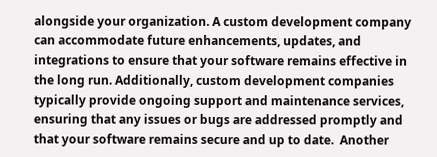alongside your organization. A custom development company can accommodate future enhancements, updates, and integrations to ensure that your software remains effective in the long run. Additionally, custom development companies typically provide ongoing support and maintenance services, ensuring that any issues or bugs are addressed promptly and that your software remains secure and up to date.  Another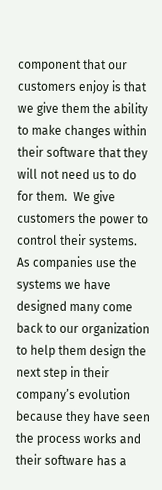component that our customers enjoy is that we give them the ability to make changes within their software that they will not need us to do for them.  We give customers the power to control their systems.  As companies use the systems we have designed many come back to our organization to help them design the next step in their company’s evolution because they have seen the process works and their software has a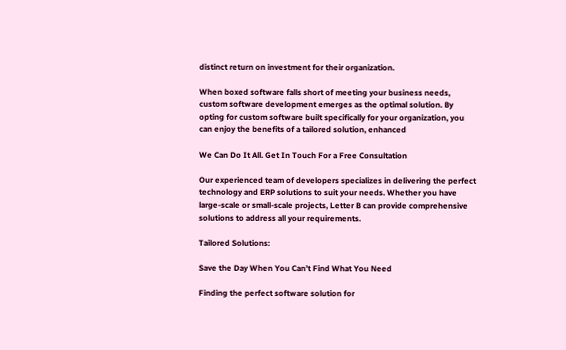distinct return on investment for their organization.

When boxed software falls short of meeting your business needs, custom software development emerges as the optimal solution. By opting for custom software built specifically for your organization, you can enjoy the benefits of a tailored solution, enhanced

We Can Do It All. Get In Touch For a Free Consultation

Our experienced team of developers specializes in delivering the perfect technology and ERP solutions to suit your needs. Whether you have large-scale or small-scale projects, Letter B can provide comprehensive solutions to address all your requirements.

Tailored Solutions:

Save the Day When You Can’t Find What You Need

Finding the perfect software solution for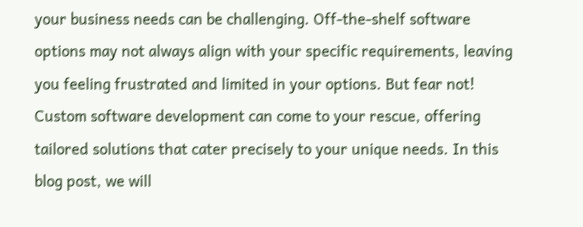your business needs can be challenging. Off-the-shelf software options may not always align with your specific requirements, leaving you feeling frustrated and limited in your options. But fear not! Custom software development can come to your rescue, offering tailored solutions that cater precisely to your unique needs. In this blog post, we will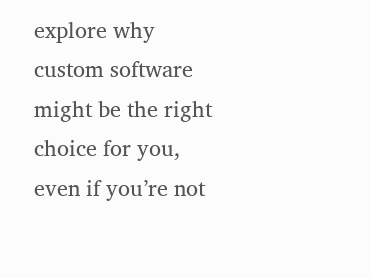explore why custom software might be the right choice for you, even if you’re not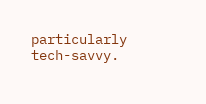particularly tech-savvy.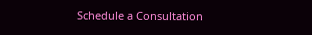Schedule a Consultation